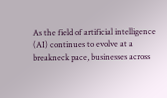As the field of artificial intelligence (AI) continues to evolve at a breakneck pace, businesses across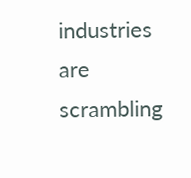industries are scrambling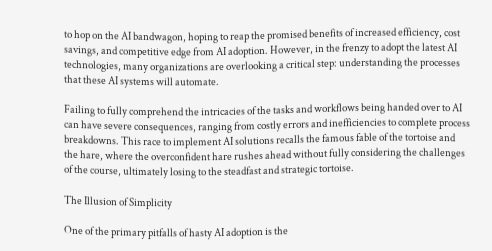to hop on the AI bandwagon, hoping to reap the promised benefits of increased efficiency, cost savings, and competitive edge from AI adoption. However, in the frenzy to adopt the latest AI technologies, many organizations are overlooking a critical step: understanding the processes that these AI systems will automate.

Failing to fully comprehend the intricacies of the tasks and workflows being handed over to AI can have severe consequences, ranging from costly errors and inefficiencies to complete process breakdowns. This race to implement AI solutions recalls the famous fable of the tortoise and the hare, where the overconfident hare rushes ahead without fully considering the challenges of the course, ultimately losing to the steadfast and strategic tortoise.

The Illusion of Simplicity

One of the primary pitfalls of hasty AI adoption is the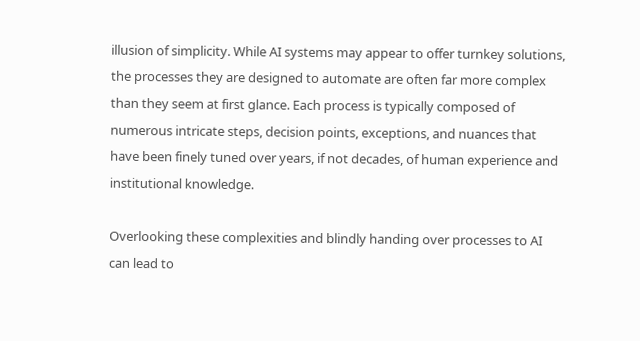illusion of simplicity. While AI systems may appear to offer turnkey solutions, the processes they are designed to automate are often far more complex than they seem at first glance. Each process is typically composed of numerous intricate steps, decision points, exceptions, and nuances that have been finely tuned over years, if not decades, of human experience and institutional knowledge.

Overlooking these complexities and blindly handing over processes to AI can lead to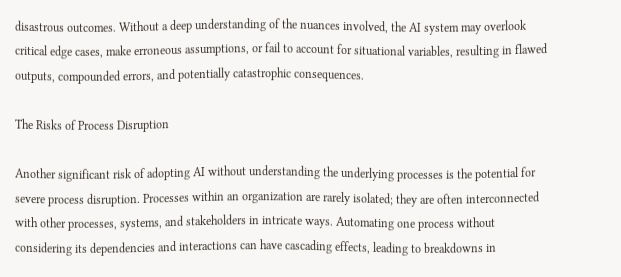disastrous outcomes. Without a deep understanding of the nuances involved, the AI system may overlook critical edge cases, make erroneous assumptions, or fail to account for situational variables, resulting in flawed outputs, compounded errors, and potentially catastrophic consequences.

The Risks of Process Disruption

Another significant risk of adopting AI without understanding the underlying processes is the potential for severe process disruption. Processes within an organization are rarely isolated; they are often interconnected with other processes, systems, and stakeholders in intricate ways. Automating one process without considering its dependencies and interactions can have cascading effects, leading to breakdowns in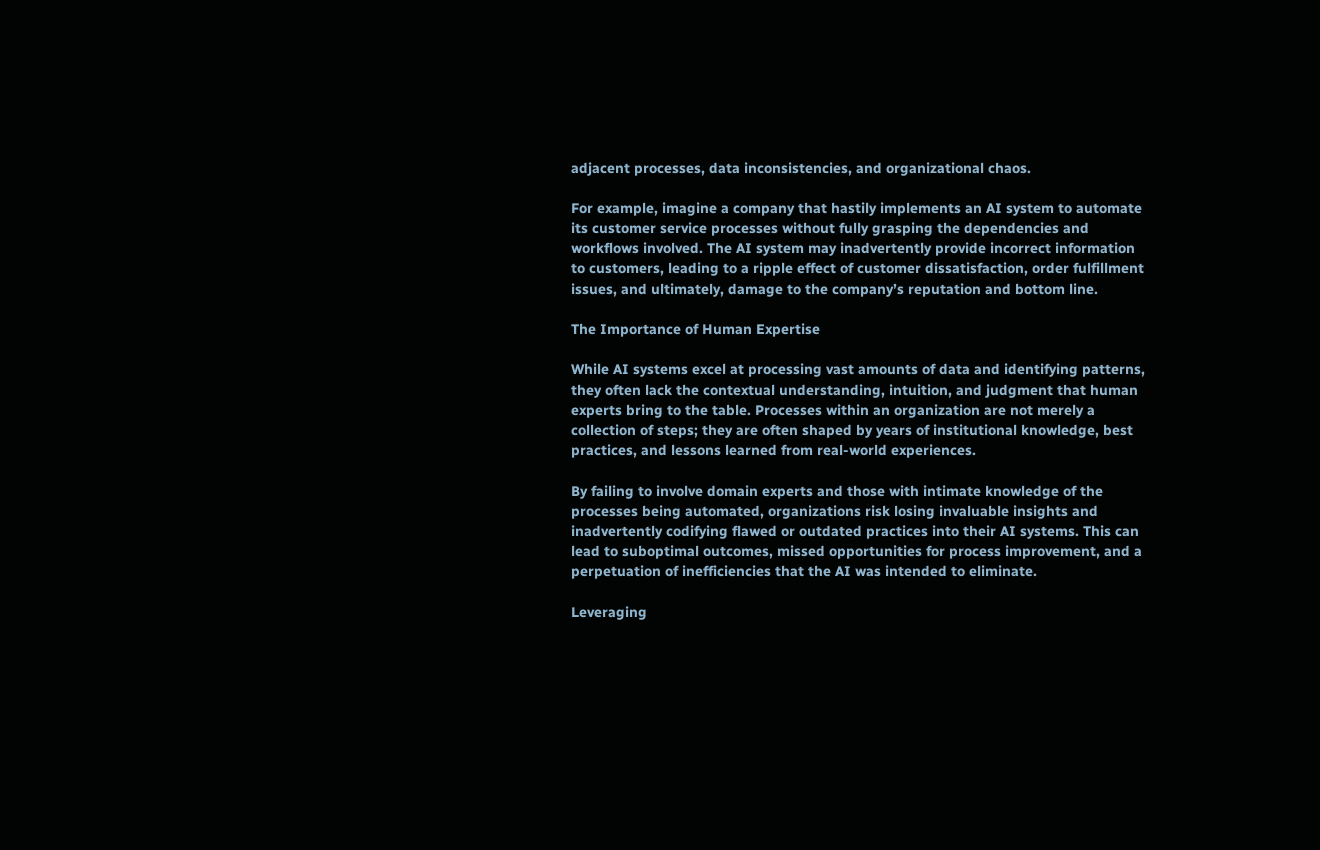adjacent processes, data inconsistencies, and organizational chaos.

For example, imagine a company that hastily implements an AI system to automate its customer service processes without fully grasping the dependencies and workflows involved. The AI system may inadvertently provide incorrect information to customers, leading to a ripple effect of customer dissatisfaction, order fulfillment issues, and ultimately, damage to the company’s reputation and bottom line.

The Importance of Human Expertise

While AI systems excel at processing vast amounts of data and identifying patterns, they often lack the contextual understanding, intuition, and judgment that human experts bring to the table. Processes within an organization are not merely a collection of steps; they are often shaped by years of institutional knowledge, best practices, and lessons learned from real-world experiences.

By failing to involve domain experts and those with intimate knowledge of the processes being automated, organizations risk losing invaluable insights and inadvertently codifying flawed or outdated practices into their AI systems. This can lead to suboptimal outcomes, missed opportunities for process improvement, and a perpetuation of inefficiencies that the AI was intended to eliminate.

Leveraging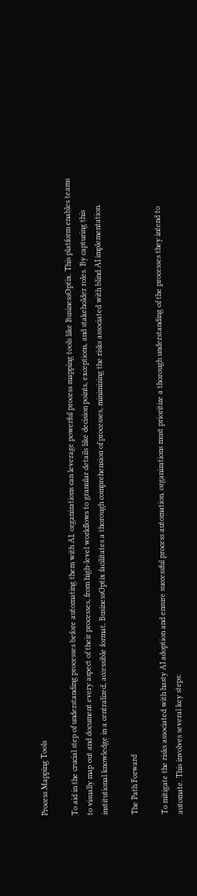Process Mapping Tools

To aid in the crucial step of understanding processes before automating them with AI, organizations can leverage powerful process mapping tools like BusinessOptix. This platform enables teams to visually map out and document every aspect of their processes, from high-level workflows to granular details like decision points, exceptions, and stakeholder roles. By capturing this institutional knowledge in a centralized, accessible format, BusinessOptix facilitates a thorough comprehension of processes, minimizing the risks associated with blind AI implementation.

The Path Forward

To mitigate the risks associated with hasty AI adoption and ensure successful process automation, organizations must prioritize a thorough understanding of the processes they intend to automate. This involves several key steps: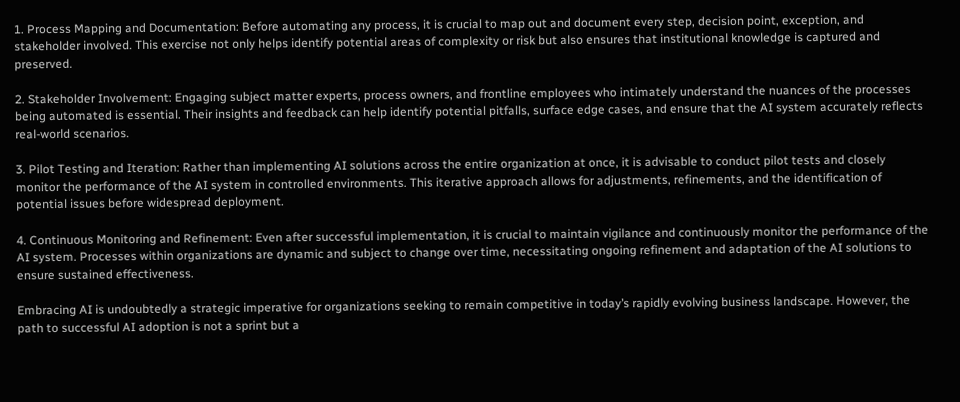1. Process Mapping and Documentation: Before automating any process, it is crucial to map out and document every step, decision point, exception, and stakeholder involved. This exercise not only helps identify potential areas of complexity or risk but also ensures that institutional knowledge is captured and preserved.

2. Stakeholder Involvement: Engaging subject matter experts, process owners, and frontline employees who intimately understand the nuances of the processes being automated is essential. Their insights and feedback can help identify potential pitfalls, surface edge cases, and ensure that the AI system accurately reflects real-world scenarios.

3. Pilot Testing and Iteration: Rather than implementing AI solutions across the entire organization at once, it is advisable to conduct pilot tests and closely monitor the performance of the AI system in controlled environments. This iterative approach allows for adjustments, refinements, and the identification of potential issues before widespread deployment.

4. Continuous Monitoring and Refinement: Even after successful implementation, it is crucial to maintain vigilance and continuously monitor the performance of the AI system. Processes within organizations are dynamic and subject to change over time, necessitating ongoing refinement and adaptation of the AI solutions to ensure sustained effectiveness.

Embracing AI is undoubtedly a strategic imperative for organizations seeking to remain competitive in today’s rapidly evolving business landscape. However, the path to successful AI adoption is not a sprint but a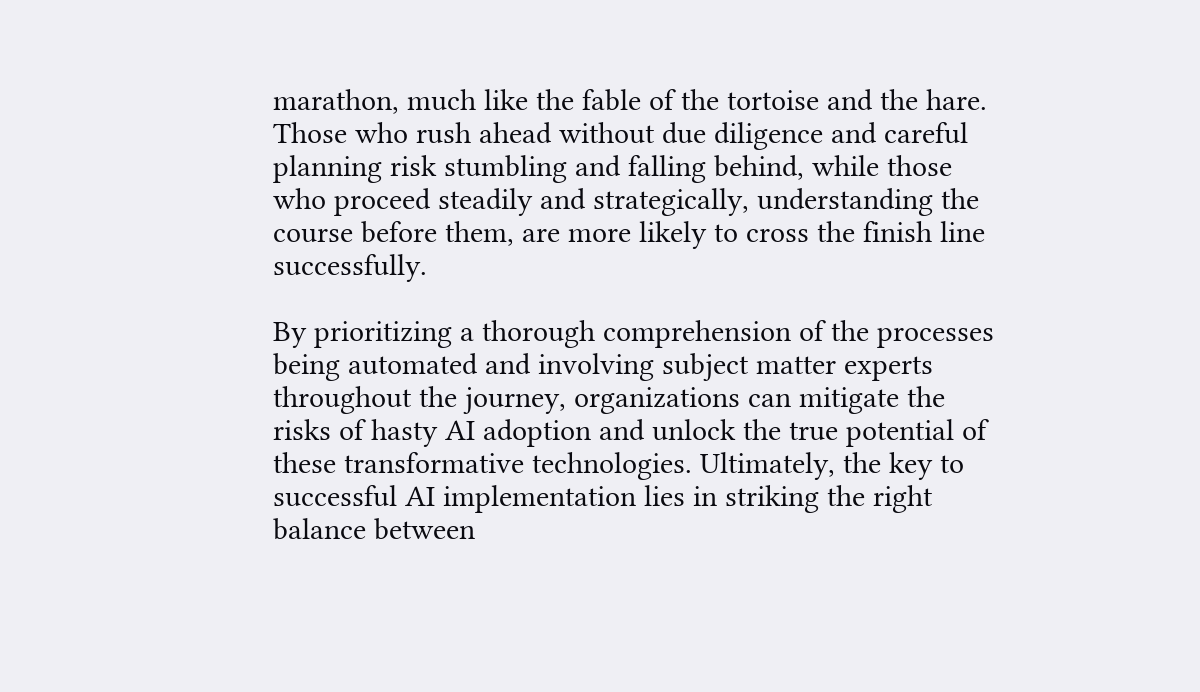marathon, much like the fable of the tortoise and the hare. Those who rush ahead without due diligence and careful planning risk stumbling and falling behind, while those who proceed steadily and strategically, understanding the course before them, are more likely to cross the finish line successfully.

By prioritizing a thorough comprehension of the processes being automated and involving subject matter experts throughout the journey, organizations can mitigate the risks of hasty AI adoption and unlock the true potential of these transformative technologies. Ultimately, the key to successful AI implementation lies in striking the right balance between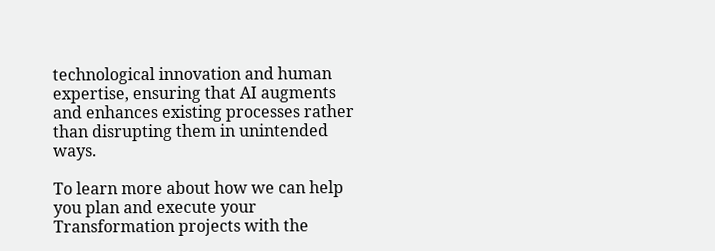technological innovation and human expertise, ensuring that AI augments and enhances existing processes rather than disrupting them in unintended ways.

To learn more about how we can help you plan and execute your Transformation projects with the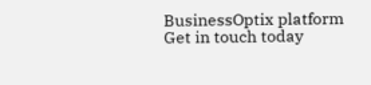BusinessOptix platform  Get in touch today